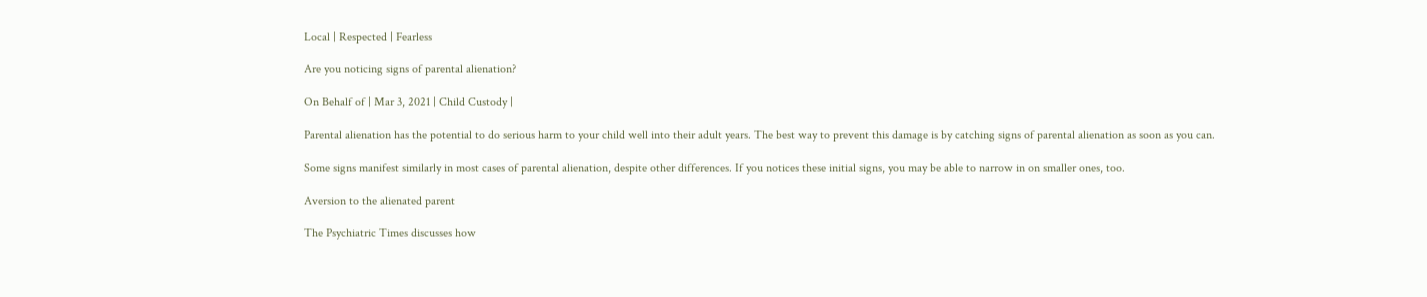Local | Respected | Fearless

Are you noticing signs of parental alienation?

On Behalf of | Mar 3, 2021 | Child Custody |

Parental alienation has the potential to do serious harm to your child well into their adult years. The best way to prevent this damage is by catching signs of parental alienation as soon as you can.

Some signs manifest similarly in most cases of parental alienation, despite other differences. If you notices these initial signs, you may be able to narrow in on smaller ones, too.

Aversion to the alienated parent

The Psychiatric Times discusses how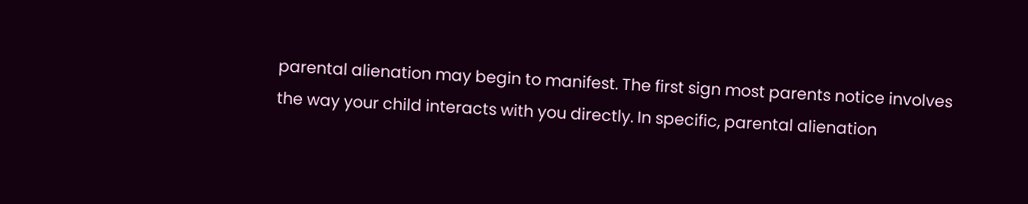parental alienation may begin to manifest. The first sign most parents notice involves the way your child interacts with you directly. In specific, parental alienation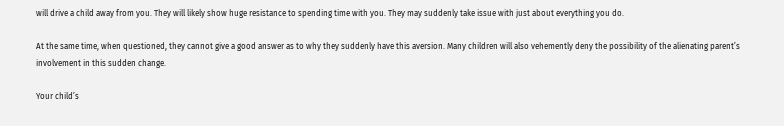will drive a child away from you. They will likely show huge resistance to spending time with you. They may suddenly take issue with just about everything you do.

At the same time, when questioned, they cannot give a good answer as to why they suddenly have this aversion. Many children will also vehemently deny the possibility of the alienating parent’s involvement in this sudden change.

Your child’s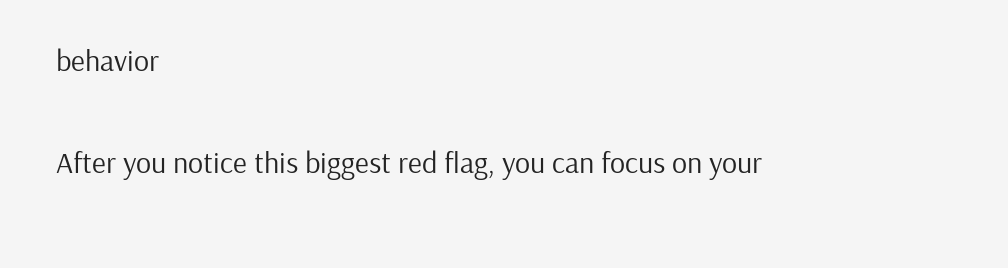behavior

After you notice this biggest red flag, you can focus on your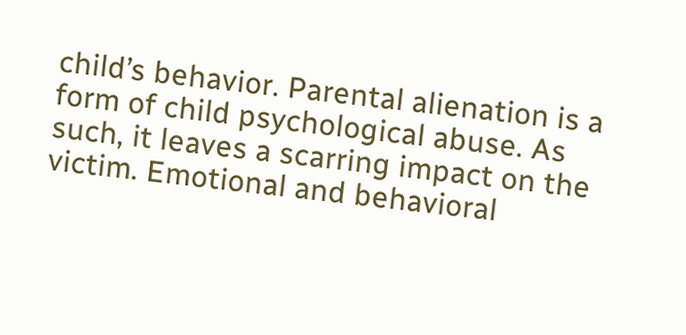child’s behavior. Parental alienation is a form of child psychological abuse. As such, it leaves a scarring impact on the victim. Emotional and behavioral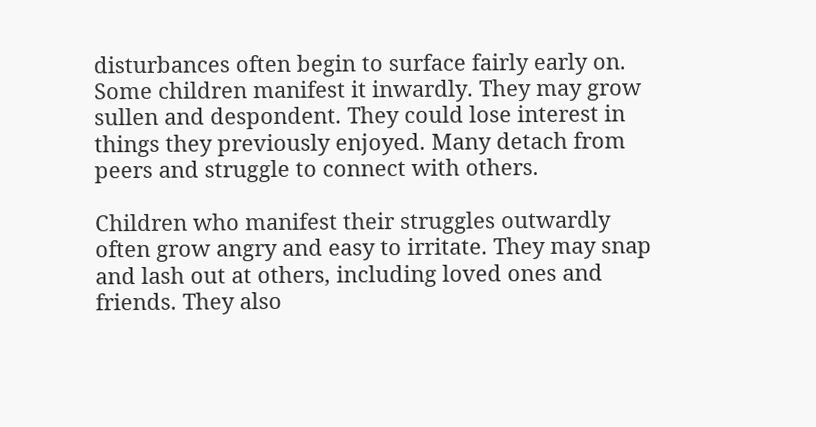disturbances often begin to surface fairly early on. Some children manifest it inwardly. They may grow sullen and despondent. They could lose interest in things they previously enjoyed. Many detach from peers and struggle to connect with others.

Children who manifest their struggles outwardly often grow angry and easy to irritate. They may snap and lash out at others, including loved ones and friends. They also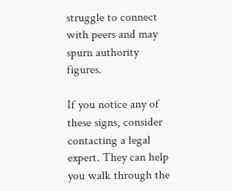struggle to connect with peers and may spurn authority figures.

If you notice any of these signs, consider contacting a legal expert. They can help you walk through the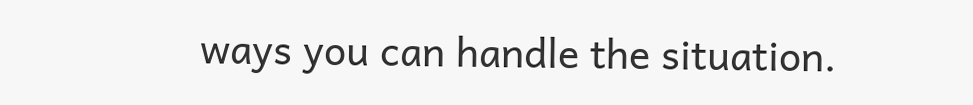ways you can handle the situation.